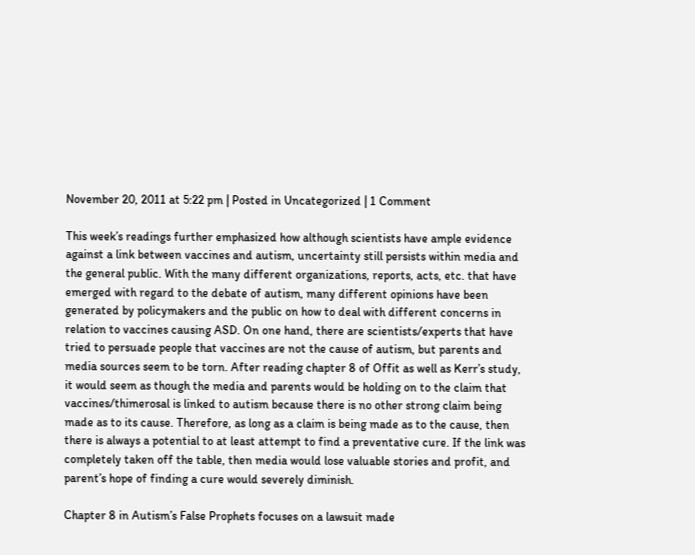November 20, 2011 at 5:22 pm | Posted in Uncategorized | 1 Comment

This week’s readings further emphasized how although scientists have ample evidence against a link between vaccines and autism, uncertainty still persists within media and the general public. With the many different organizations, reports, acts, etc. that have emerged with regard to the debate of autism, many different opinions have been generated by policymakers and the public on how to deal with different concerns in relation to vaccines causing ASD. On one hand, there are scientists/experts that have tried to persuade people that vaccines are not the cause of autism, but parents and media sources seem to be torn. After reading chapter 8 of Offit as well as Kerr’s study, it would seem as though the media and parents would be holding on to the claim that vaccines/thimerosal is linked to autism because there is no other strong claim being made as to its cause. Therefore, as long as a claim is being made as to the cause, then there is always a potential to at least attempt to find a preventative cure. If the link was completely taken off the table, then media would lose valuable stories and profit, and parent’s hope of finding a cure would severely diminish.

Chapter 8 in Autism’s False Prophets focuses on a lawsuit made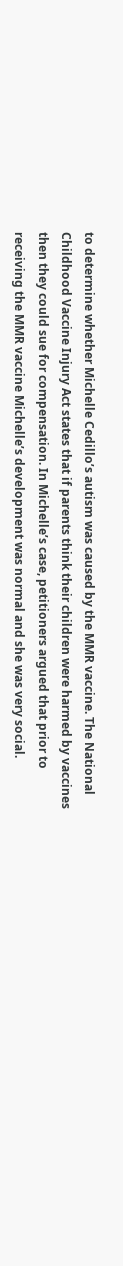to determine whether Michelle Cedillo’s autism was caused by the MMR vaccine. The National Childhood Vaccine Injury Act states that if parents think their children were harmed by vaccines then they could sue for compensation. In Michelle’s case, petitioners argued that prior to receiving the MMR vaccine Michelle’s development was normal and she was very social.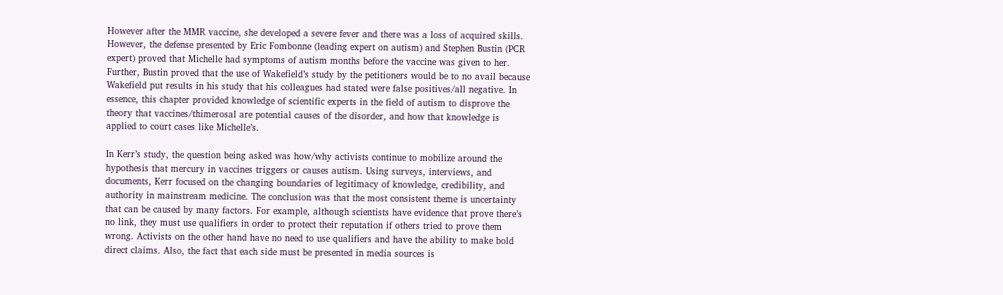However after the MMR vaccine, she developed a severe fever and there was a loss of acquired skills. However, the defense presented by Eric Fombonne (leading expert on autism) and Stephen Bustin (PCR expert) proved that Michelle had symptoms of autism months before the vaccine was given to her. Further, Bustin proved that the use of Wakefield’s study by the petitioners would be to no avail because Wakefield put results in his study that his colleagues had stated were false positives/all negative. In essence, this chapter provided knowledge of scientific experts in the field of autism to disprove the theory that vaccines/thimerosal are potential causes of the disorder, and how that knowledge is applied to court cases like Michelle’s.

In Kerr’s study, the question being asked was how/why activists continue to mobilize around the hypothesis that mercury in vaccines triggers or causes autism. Using surveys, interviews, and documents, Kerr focused on the changing boundaries of legitimacy of knowledge, credibility, and authority in mainstream medicine. The conclusion was that the most consistent theme is uncertainty that can be caused by many factors. For example, although scientists have evidence that prove there’s no link, they must use qualifiers in order to protect their reputation if others tried to prove them wrong. Activists on the other hand have no need to use qualifiers and have the ability to make bold direct claims. Also, the fact that each side must be presented in media sources is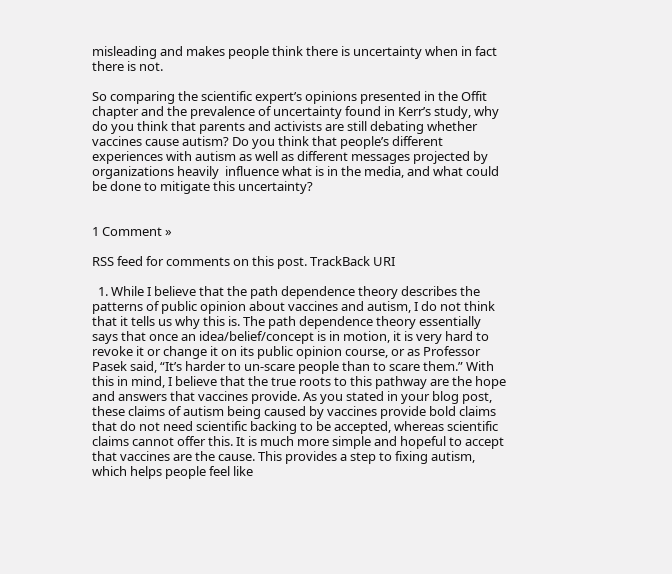misleading and makes people think there is uncertainty when in fact there is not.

So comparing the scientific expert’s opinions presented in the Offit chapter and the prevalence of uncertainty found in Kerr’s study, why do you think that parents and activists are still debating whether vaccines cause autism? Do you think that people’s different experiences with autism as well as different messages projected by organizations heavily  influence what is in the media, and what could be done to mitigate this uncertainty?


1 Comment »

RSS feed for comments on this post. TrackBack URI

  1. While I believe that the path dependence theory describes the patterns of public opinion about vaccines and autism, I do not think that it tells us why this is. The path dependence theory essentially says that once an idea/belief/concept is in motion, it is very hard to revoke it or change it on its public opinion course, or as Professor Pasek said, “It’s harder to un-scare people than to scare them.” With this in mind, I believe that the true roots to this pathway are the hope and answers that vaccines provide. As you stated in your blog post, these claims of autism being caused by vaccines provide bold claims that do not need scientific backing to be accepted, whereas scientific claims cannot offer this. It is much more simple and hopeful to accept that vaccines are the cause. This provides a step to fixing autism, which helps people feel like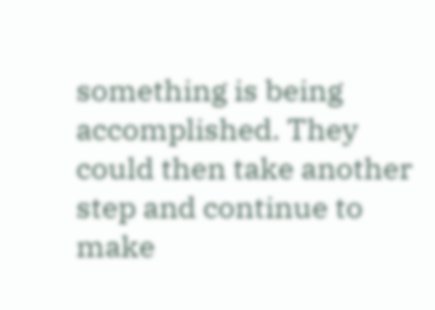something is being accomplished. They could then take another step and continue to make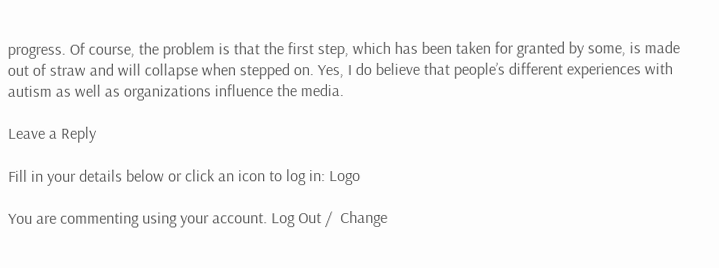progress. Of course, the problem is that the first step, which has been taken for granted by some, is made out of straw and will collapse when stepped on. Yes, I do believe that people’s different experiences with autism as well as organizations influence the media.

Leave a Reply

Fill in your details below or click an icon to log in: Logo

You are commenting using your account. Log Out /  Change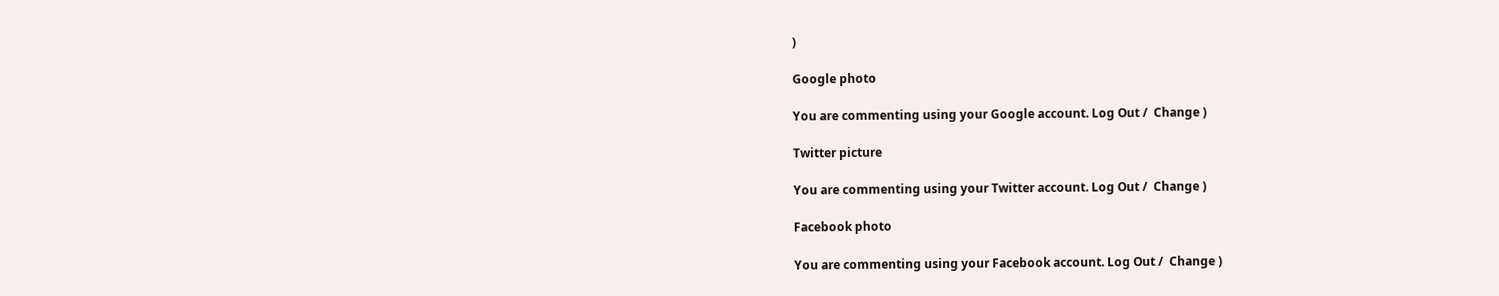)

Google photo

You are commenting using your Google account. Log Out /  Change )

Twitter picture

You are commenting using your Twitter account. Log Out /  Change )

Facebook photo

You are commenting using your Facebook account. Log Out /  Change )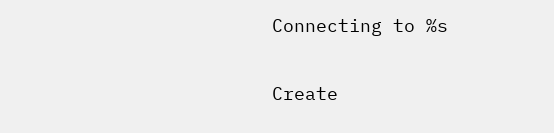Connecting to %s

Create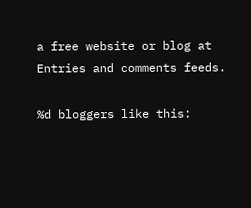a free website or blog at
Entries and comments feeds.

%d bloggers like this: